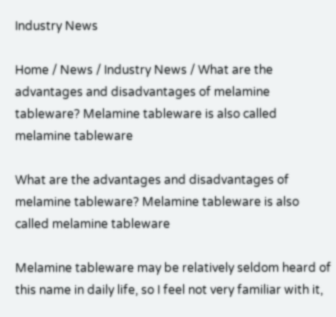Industry News

Home / News / Industry News / What are the advantages and disadvantages of melamine tableware? Melamine tableware is also called melamine tableware

What are the advantages and disadvantages of melamine tableware? Melamine tableware is also called melamine tableware

Melamine tableware may be relatively seldom heard of this name in daily life, so I feel not very familiar with it,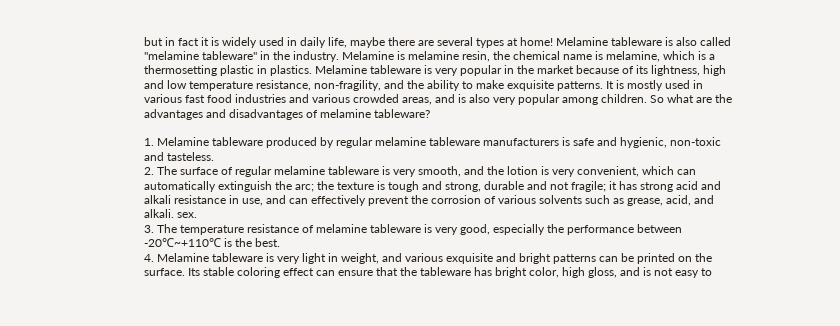but in fact it is widely used in daily life, maybe there are several types at home! Melamine tableware is also called "melamine tableware" in the industry. Melamine is melamine resin, the chemical name is melamine, which is a thermosetting plastic in plastics. Melamine tableware is very popular in the market because of its lightness, high and low temperature resistance, non-fragility, and the ability to make exquisite patterns. It is mostly used in various fast food industries and various crowded areas, and is also very popular among children. So what are the advantages and disadvantages of melamine tableware?

1. Melamine tableware produced by regular melamine tableware manufacturers is safe and hygienic, non-toxic and tasteless.
2. The surface of regular melamine tableware is very smooth, and the lotion is very convenient, which can automatically extinguish the arc; the texture is tough and strong, durable and not fragile; it has strong acid and alkali resistance in use, and can effectively prevent the corrosion of various solvents such as grease, acid, and alkali. sex.
3. The temperature resistance of melamine tableware is very good, especially the performance between -20℃~+110℃ is the best.
4. Melamine tableware is very light in weight, and various exquisite and bright patterns can be printed on the surface. Its stable coloring effect can ensure that the tableware has bright color, high gloss, and is not easy to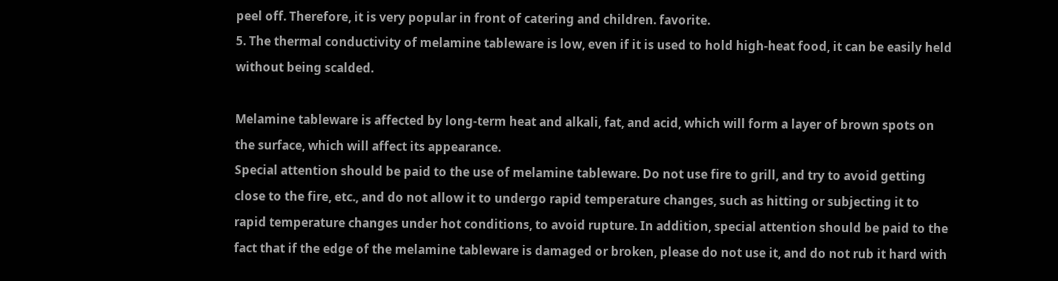peel off. Therefore, it is very popular in front of catering and children. favorite.
5. The thermal conductivity of melamine tableware is low, even if it is used to hold high-heat food, it can be easily held without being scalded.

Melamine tableware is affected by long-term heat and alkali, fat, and acid, which will form a layer of brown spots on the surface, which will affect its appearance.
Special attention should be paid to the use of melamine tableware. Do not use fire to grill, and try to avoid getting close to the fire, etc., and do not allow it to undergo rapid temperature changes, such as hitting or subjecting it to rapid temperature changes under hot conditions, to avoid rupture. In addition, special attention should be paid to the fact that if the edge of the melamine tableware is damaged or broken, please do not use it, and do not rub it hard with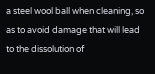a steel wool ball when cleaning, so as to avoid damage that will lead to the dissolution of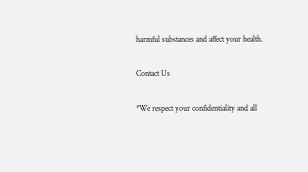harmful substances and affect your health.

Contact Us

*We respect your confidentiality and all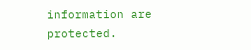information are protected.